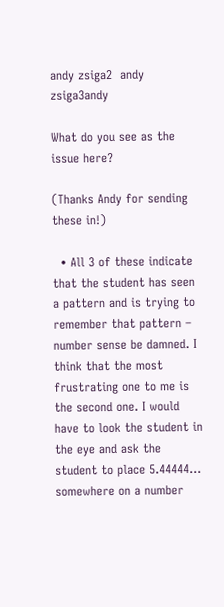andy zsiga2  andy zsiga3andy

What do you see as the issue here?

(Thanks Andy for sending these in!)

  • All 3 of these indicate that the student has seen a pattern and is trying to remember that pattern – number sense be damned. I think that the most frustrating one to me is the second one. I would have to look the student in the eye and ask the student to place 5.44444… somewhere on a number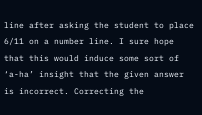line after asking the student to place 6/11 on a number line. I sure hope that this would induce some sort of ‘a-ha’ insight that the given answer is incorrect. Correcting the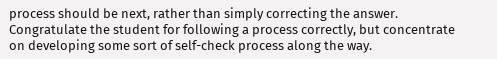process should be next, rather than simply correcting the answer. Congratulate the student for following a process correctly, but concentrate on developing some sort of self-check process along the way.